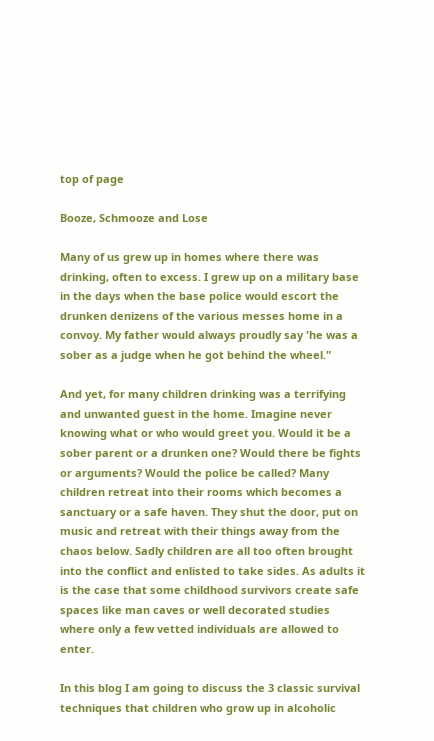top of page

Booze, Schmooze and Lose

Many of us grew up in homes where there was drinking, often to excess. I grew up on a military base in the days when the base police would escort the drunken denizens of the various messes home in a convoy. My father would always proudly say 'he was a sober as a judge when he got behind the wheel."

And yet, for many children drinking was a terrifying and unwanted guest in the home. Imagine never knowing what or who would greet you. Would it be a sober parent or a drunken one? Would there be fights or arguments? Would the police be called? Many children retreat into their rooms which becomes a sanctuary or a safe haven. They shut the door, put on music and retreat with their things away from the chaos below. Sadly children are all too often brought into the conflict and enlisted to take sides. As adults it is the case that some childhood survivors create safe spaces like man caves or well decorated studies where only a few vetted individuals are allowed to enter.

In this blog I am going to discuss the 3 classic survival techniques that children who grow up in alcoholic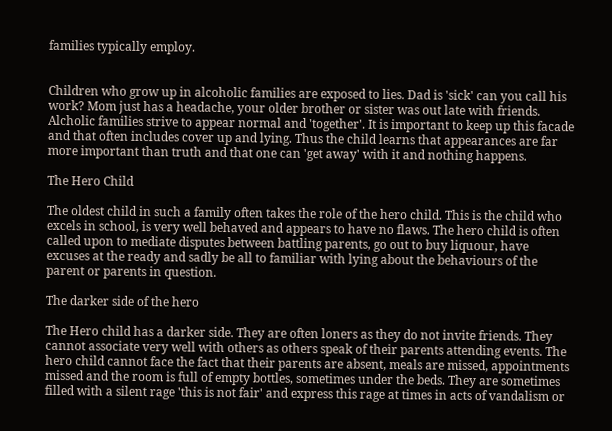families typically employ.


Children who grow up in alcoholic families are exposed to lies. Dad is 'sick' can you call his work? Mom just has a headache, your older brother or sister was out late with friends. Alcholic families strive to appear normal and 'together'. It is important to keep up this facade and that often includes cover up and lying. Thus the child learns that appearances are far more important than truth and that one can 'get away' with it and nothing happens.

The Hero Child

The oldest child in such a family often takes the role of the hero child. This is the child who excels in school, is very well behaved and appears to have no flaws. The hero child is often called upon to mediate disputes between battling parents, go out to buy liquour, have excuses at the ready and sadly be all to familiar with lying about the behaviours of the parent or parents in question.

The darker side of the hero

The Hero child has a darker side. They are often loners as they do not invite friends. They cannot associate very well with others as others speak of their parents attending events. The hero child cannot face the fact that their parents are absent, meals are missed, appointments missed and the room is full of empty bottles, sometimes under the beds. They are sometimes filled with a silent rage 'this is not fair' and express this rage at times in acts of vandalism or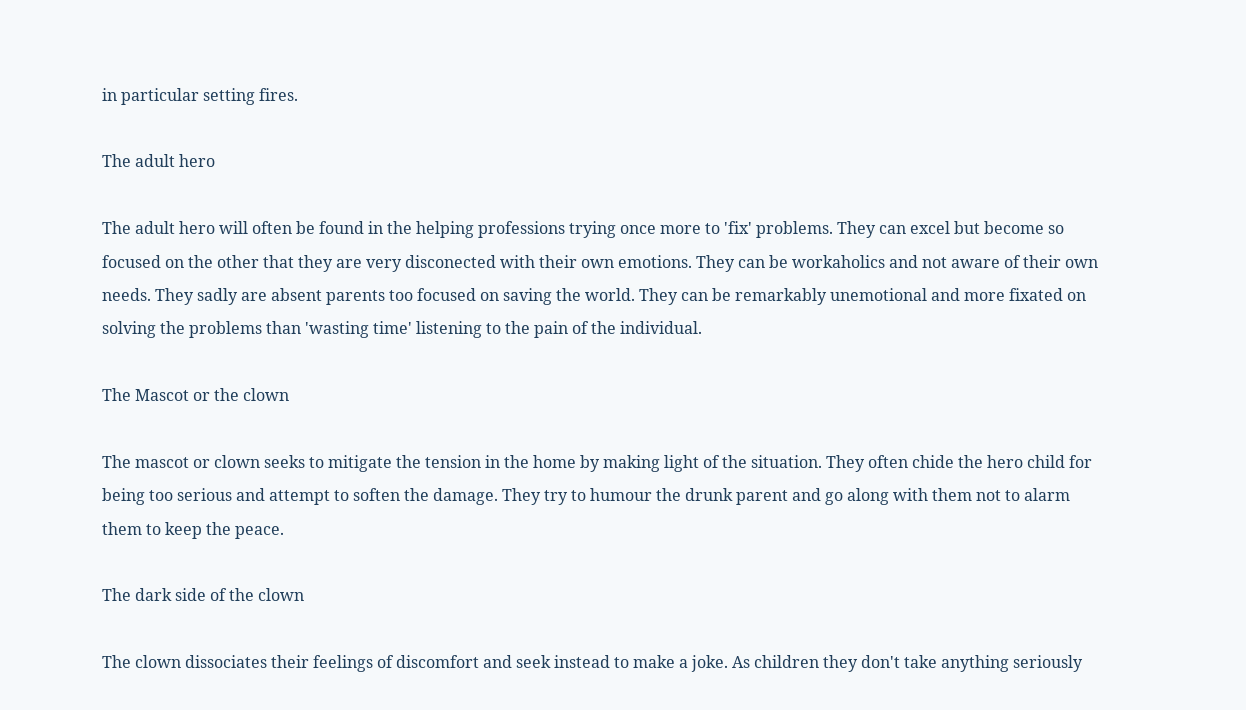in particular setting fires.

The adult hero

The adult hero will often be found in the helping professions trying once more to 'fix' problems. They can excel but become so focused on the other that they are very disconected with their own emotions. They can be workaholics and not aware of their own needs. They sadly are absent parents too focused on saving the world. They can be remarkably unemotional and more fixated on solving the problems than 'wasting time' listening to the pain of the individual.

The Mascot or the clown

The mascot or clown seeks to mitigate the tension in the home by making light of the situation. They often chide the hero child for being too serious and attempt to soften the damage. They try to humour the drunk parent and go along with them not to alarm them to keep the peace.

The dark side of the clown

The clown dissociates their feelings of discomfort and seek instead to make a joke. As children they don't take anything seriously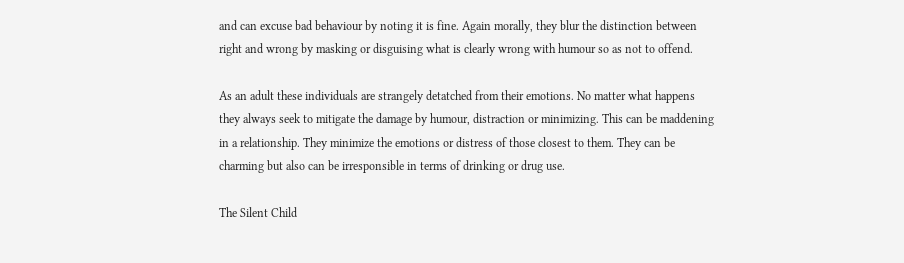and can excuse bad behaviour by noting it is fine. Again morally, they blur the distinction between right and wrong by masking or disguising what is clearly wrong with humour so as not to offend.

As an adult these individuals are strangely detatched from their emotions. No matter what happens they always seek to mitigate the damage by humour, distraction or minimizing. This can be maddening in a relationship. They minimize the emotions or distress of those closest to them. They can be charming but also can be irresponsible in terms of drinking or drug use.

The Silent Child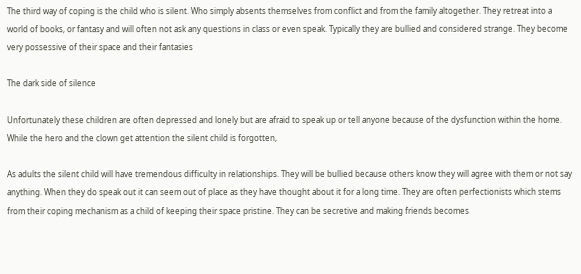The third way of coping is the child who is silent. Who simply absents themselves from conflict and from the family altogether. They retreat into a world of books, or fantasy and will often not ask any questions in class or even speak. Typically they are bullied and considered strange. They become very possessive of their space and their fantasies

The dark side of silence

Unfortunately these children are often depressed and lonely but are afraid to speak up or tell anyone because of the dysfunction within the home. While the hero and the clown get attention the silent child is forgotten,

As adults the silent child will have tremendous difficulty in relationships. They will be bullied because others know they will agree with them or not say anything. When they do speak out it can seem out of place as they have thought about it for a long time. They are often perfectionists which stems from their coping mechanism as a child of keeping their space pristine. They can be secretive and making friends becomes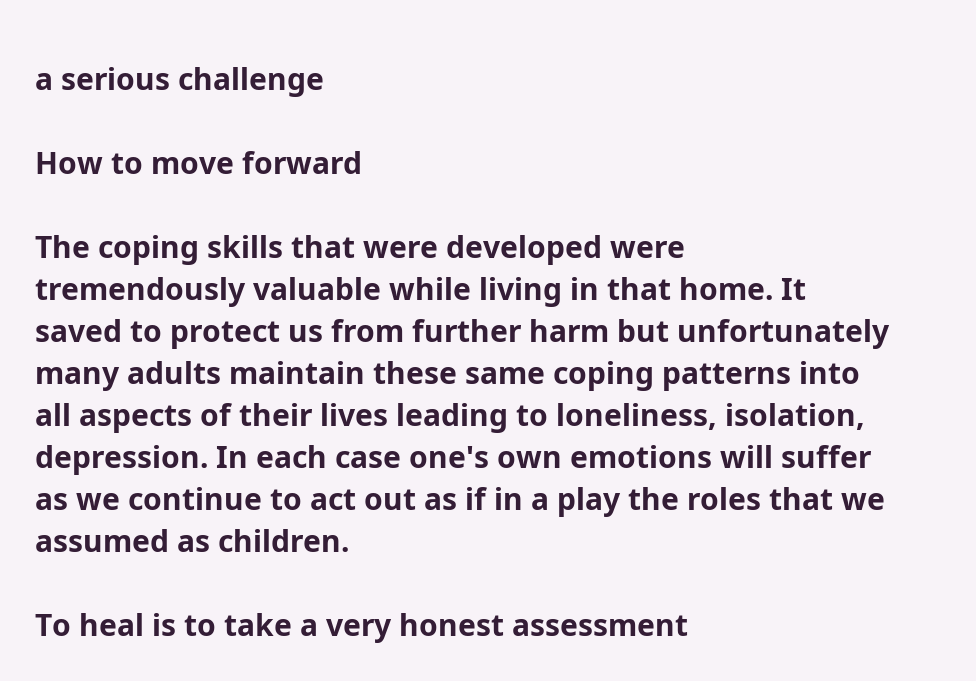a serious challenge

How to move forward

The coping skills that were developed were tremendously valuable while living in that home. It saved to protect us from further harm but unfortunately many adults maintain these same coping patterns into all aspects of their lives leading to loneliness, isolation, depression. In each case one's own emotions will suffer as we continue to act out as if in a play the roles that we assumed as children.

To heal is to take a very honest assessment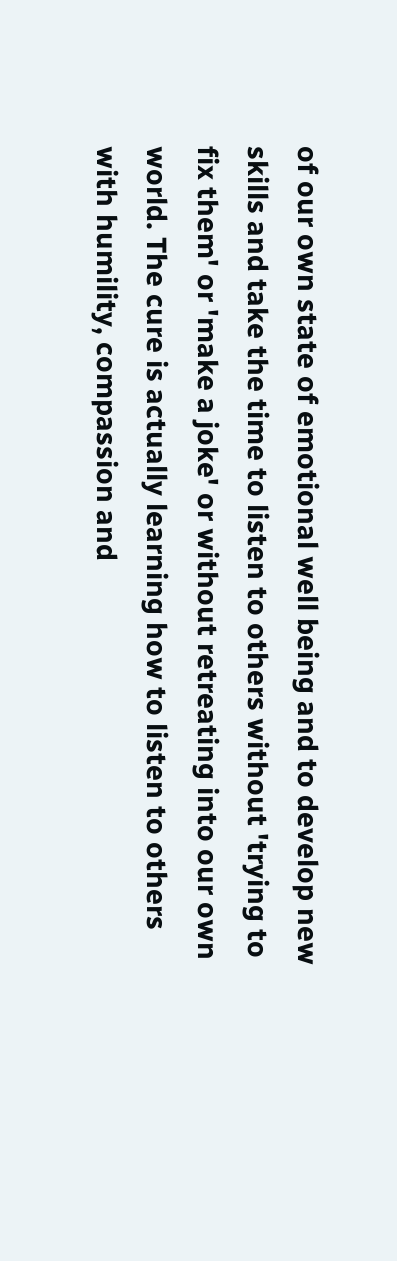of our own state of emotional well being and to develop new skills and take the time to listen to others without 'trying to fix them' or 'make a joke' or without retreating into our own world. The cure is actually learning how to listen to others with humility, compassion and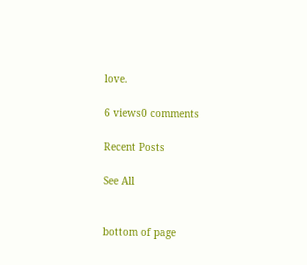love.

6 views0 comments

Recent Posts

See All


bottom of page